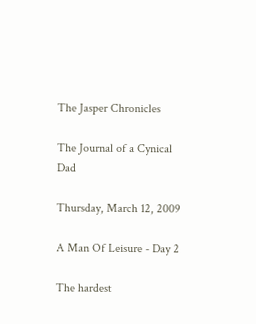The Jasper Chronicles

The Journal of a Cynical Dad

Thursday, March 12, 2009

A Man Of Leisure - Day 2

The hardest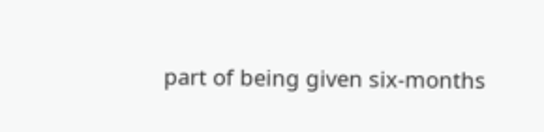part of being given six-months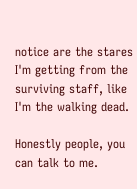notice are the stares I'm getting from the surviving staff, like I'm the walking dead.

Honestly people, you can talk to me.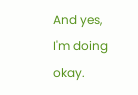And yes, I'm doing okay.